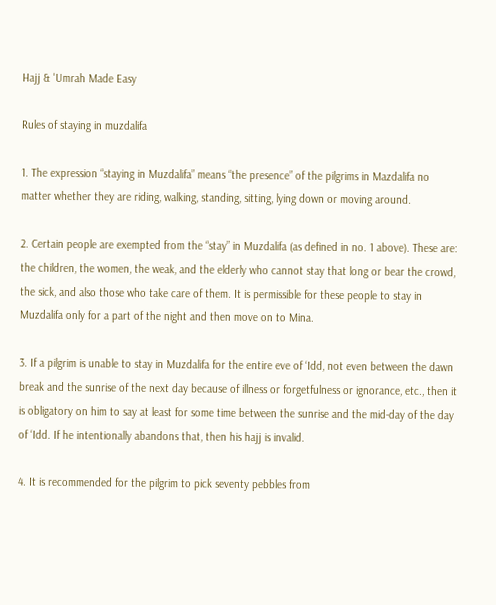Hajj & 'Umrah Made Easy

Rules of staying in muzdalifa

1. The expression “staying in Muzdalifa” means “the presence” of the pilgrims in Mazdalifa no matter whether they are riding, walking, standing, sitting, lying down or moving around.

2. Certain people are exempted from the “stay” in Muzdalifa (as defined in no. 1 above). These are: the children, the women, the weak, and the elderly who cannot stay that long or bear the crowd, the sick, and also those who take care of them. It is permissible for these people to stay in Muzdalifa only for a part of the night and then move on to Mina.

3. If a pilgrim is unable to stay in Muzdalifa for the entire eve of ‘Idd, not even between the dawn break and the sunrise of the next day because of illness or forgetfulness or ignorance, etc., then it is obligatory on him to say at least for some time between the sunrise and the mid-day of the day of ‘Idd. If he intentionally abandons that, then his hajj is invalid.

4. It is recommended for the pilgrim to pick seventy pebbles from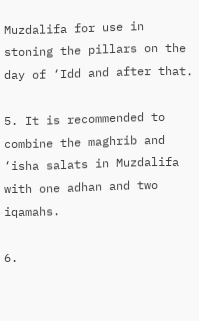Muzdalifa for use in stoning the pillars on the day of ‘Idd and after that.

5. It is recommended to combine the maghrib and ‘isha salats in Muzdalifa with one adhan and two iqamahs.

6.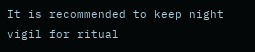It is recommended to keep night vigil for ritual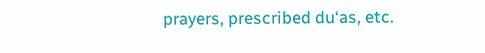prayers, prescribed du‘as, etc.